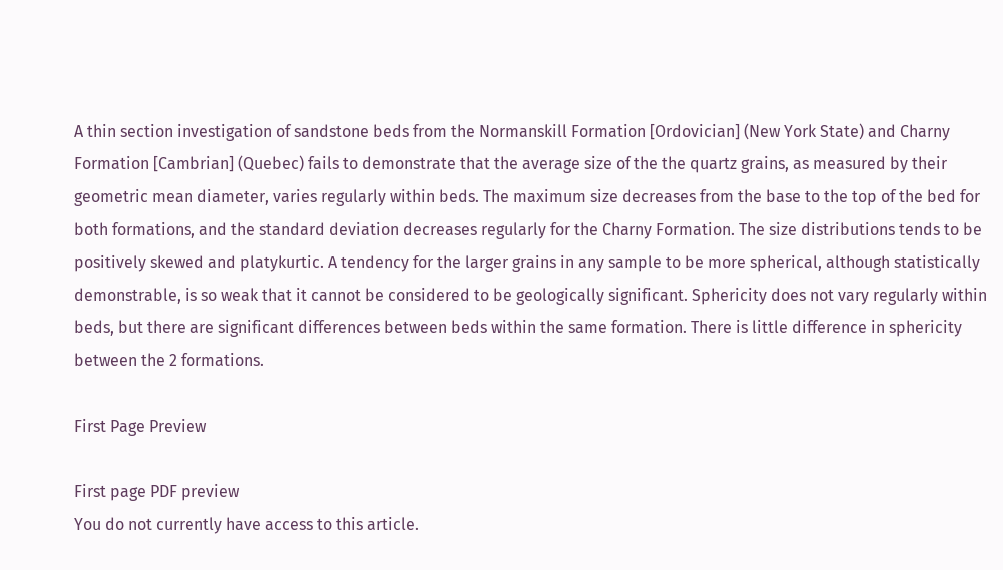A thin section investigation of sandstone beds from the Normanskill Formation [Ordovician] (New York State) and Charny Formation [Cambrian] (Quebec) fails to demonstrate that the average size of the the quartz grains, as measured by their geometric mean diameter, varies regularly within beds. The maximum size decreases from the base to the top of the bed for both formations, and the standard deviation decreases regularly for the Charny Formation. The size distributions tends to be positively skewed and platykurtic. A tendency for the larger grains in any sample to be more spherical, although statistically demonstrable, is so weak that it cannot be considered to be geologically significant. Sphericity does not vary regularly within beds, but there are significant differences between beds within the same formation. There is little difference in sphericity between the 2 formations.

First Page Preview

First page PDF preview
You do not currently have access to this article.